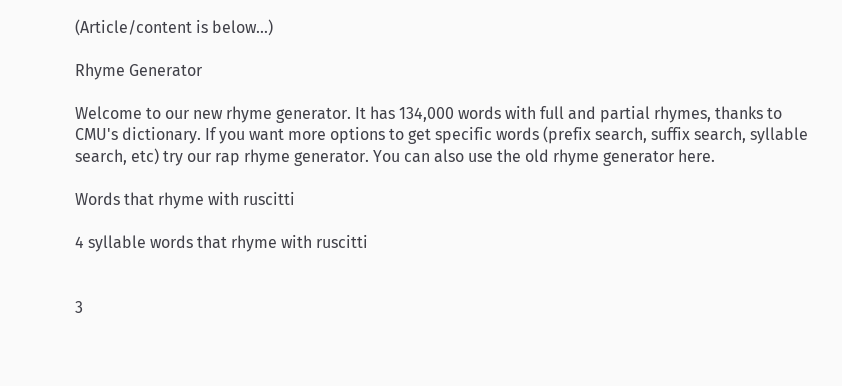(Article/content is below...)

Rhyme Generator

Welcome to our new rhyme generator. It has 134,000 words with full and partial rhymes, thanks to CMU's dictionary. If you want more options to get specific words (prefix search, suffix search, syllable search, etc) try our rap rhyme generator. You can also use the old rhyme generator here.

Words that rhyme with ruscitti

4 syllable words that rhyme with ruscitti


3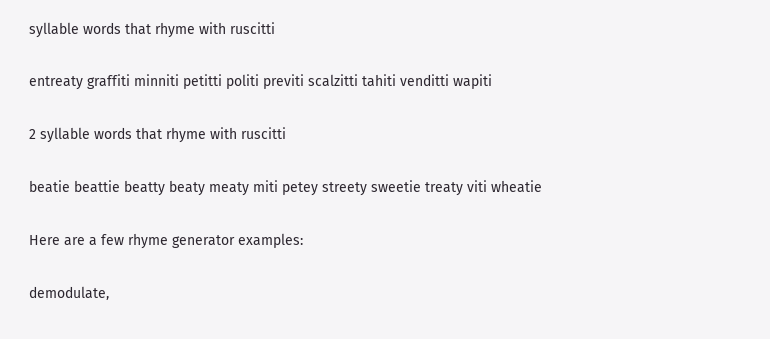syllable words that rhyme with ruscitti

entreaty graffiti minniti petitti politi previti scalzitti tahiti venditti wapiti

2 syllable words that rhyme with ruscitti

beatie beattie beatty beaty meaty miti petey streety sweetie treaty viti wheatie

Here are a few rhyme generator examples:

demodulate,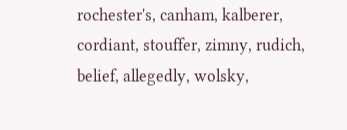rochester's, canham, kalberer, cordiant, stouffer, zimny, rudich, belief, allegedly, wolsky,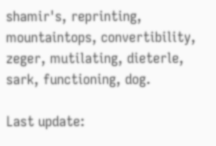shamir's, reprinting, mountaintops, convertibility, zeger, mutilating, dieterle, sark, functioning, dog.

Last update: